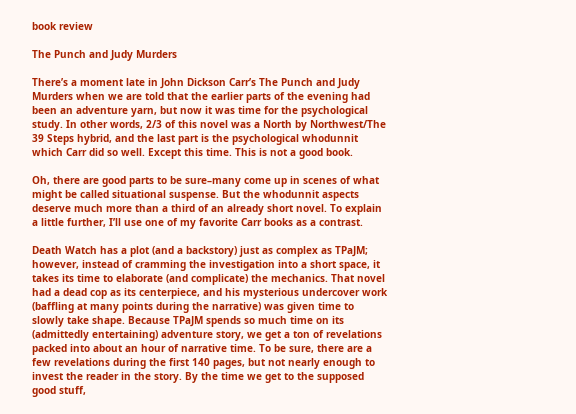book review

The Punch and Judy Murders

There’s a moment late in John Dickson Carr’s The Punch and Judy Murders when we are told that the earlier parts of the evening had been an adventure yarn, but now it was time for the psychological study. In other words, 2/3 of this novel was a North by Northwest/The 39 Steps hybrid, and the last part is the psychological whodunnit which Carr did so well. Except this time. This is not a good book.

Oh, there are good parts to be sure–many come up in scenes of what might be called situational suspense. But the whodunnit aspects deserve much more than a third of an already short novel. To explain a little further, I’ll use one of my favorite Carr books as a contrast.

Death Watch has a plot (and a backstory) just as complex as TPaJM; however, instead of cramming the investigation into a short space, it takes its time to elaborate (and complicate) the mechanics. That novel had a dead cop as its centerpiece, and his mysterious undercover work (baffling at many points during the narrative) was given time to slowly take shape. Because TPaJM spends so much time on its (admittedly entertaining) adventure story, we get a ton of revelations packed into about an hour of narrative time. To be sure, there are a few revelations during the first 140 pages, but not nearly enough to invest the reader in the story. By the time we get to the supposed good stuff,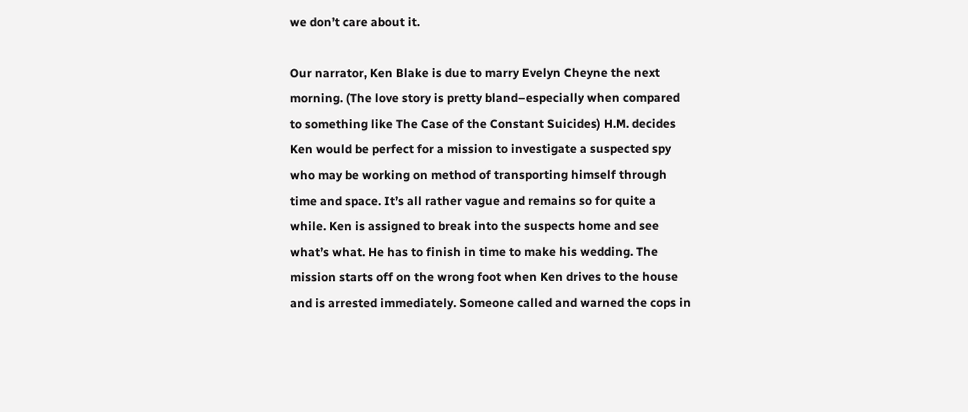we don’t care about it.

Our narrator, Ken Blake is due to marry Evelyn Cheyne the next morning. (The love story is pretty bland–especially when compared to something like The Case of the Constant Suicides) H.M. decides Ken would be perfect for a mission to investigate a suspected spy who may be working on method of transporting himself through time and space. It’s all rather vague and remains so for quite a while. Ken is assigned to break into the suspects home and see what’s what. He has to finish in time to make his wedding. The mission starts off on the wrong foot when Ken drives to the house and is arrested immediately. Someone called and warned the cops in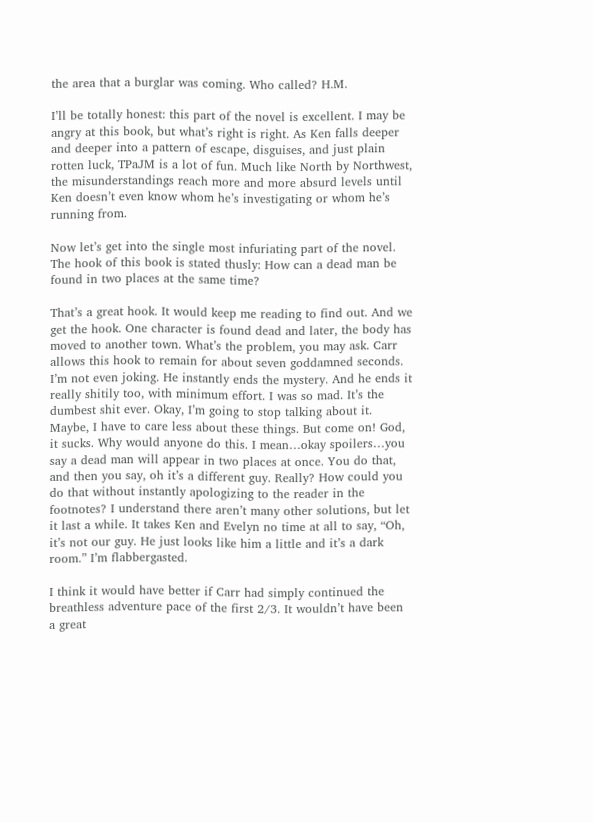the area that a burglar was coming. Who called? H.M.

I’ll be totally honest: this part of the novel is excellent. I may be angry at this book, but what’s right is right. As Ken falls deeper and deeper into a pattern of escape, disguises, and just plain rotten luck, TPaJM is a lot of fun. Much like North by Northwest, the misunderstandings reach more and more absurd levels until Ken doesn’t even know whom he’s investigating or whom he’s running from.

Now let’s get into the single most infuriating part of the novel. The hook of this book is stated thusly: How can a dead man be found in two places at the same time?

That’s a great hook. It would keep me reading to find out. And we get the hook. One character is found dead and later, the body has moved to another town. What’s the problem, you may ask. Carr allows this hook to remain for about seven goddamned seconds. I’m not even joking. He instantly ends the mystery. And he ends it really shitily too, with minimum effort. I was so mad. It’s the dumbest shit ever. Okay, I’m going to stop talking about it. Maybe, I have to care less about these things. But come on! God, it sucks. Why would anyone do this. I mean…okay spoilers…you say a dead man will appear in two places at once. You do that, and then you say, oh it’s a different guy. Really? How could you do that without instantly apologizing to the reader in the footnotes? I understand there aren’t many other solutions, but let it last a while. It takes Ken and Evelyn no time at all to say, “Oh, it’s not our guy. He just looks like him a little and it’s a dark room.” I’m flabbergasted.

I think it would have better if Carr had simply continued the breathless adventure pace of the first 2/3. It wouldn’t have been a great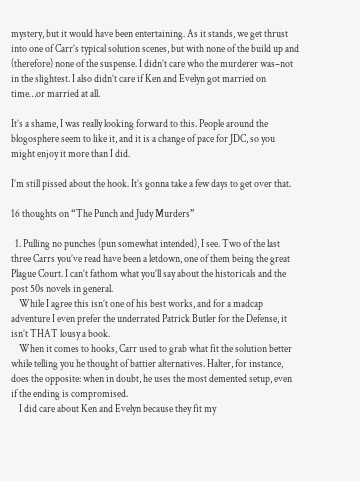mystery, but it would have been entertaining. As it stands, we get thrust into one of Carr’s typical solution scenes, but with none of the build up and (therefore) none of the suspense. I didn’t care who the murderer was–not in the slightest. I also didn’t care if Ken and Evelyn got married on time…or married at all.

It’s a shame, I was really looking forward to this. People around the blogosphere seem to like it, and it is a change of pace for JDC, so you might enjoy it more than I did.

I’m still pissed about the hook. It’s gonna take a few days to get over that.

16 thoughts on “The Punch and Judy Murders”

  1. Pulling no punches (pun somewhat intended), I see. Two of the last three Carrs you’ve read have been a letdown, one of them being the great Plague Court. I can’t fathom what you’ll say about the historicals and the post 50s novels in general.
    While I agree this isn’t one of his best works, and for a madcap adventure I even prefer the underrated Patrick Butler for the Defense, it isn’t THAT lousy a book.
    When it comes to hooks, Carr used to grab what fit the solution better while telling you he thought of battier alternatives. Halter, for instance, does the opposite: when in doubt, he uses the most demented setup, even if the ending is compromised.
    I did care about Ken and Evelyn because they fit my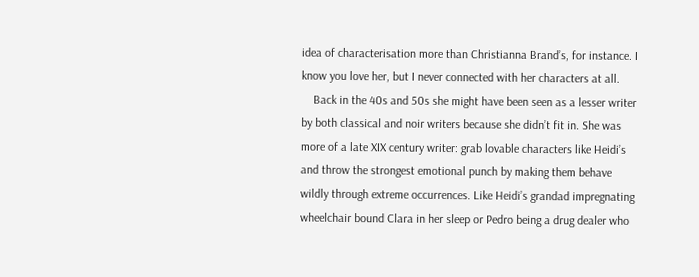idea of characterisation more than Christianna Brand’s, for instance. I know you love her, but I never connected with her characters at all.
    Back in the 40s and 50s she might have been seen as a lesser writer by both classical and noir writers because she didn’t fit in. She was more of a late XIX century writer: grab lovable characters like Heidi’s and throw the strongest emotional punch by making them behave wildly through extreme occurrences. Like Heidi’s grandad impregnating wheelchair bound Clara in her sleep or Pedro being a drug dealer who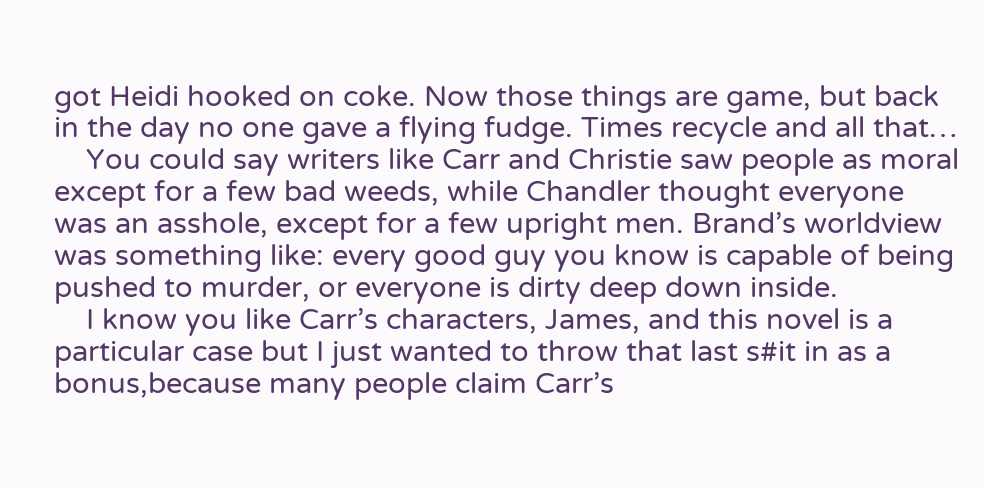got Heidi hooked on coke. Now those things are game, but back in the day no one gave a flying fudge. Times recycle and all that…
    You could say writers like Carr and Christie saw people as moral except for a few bad weeds, while Chandler thought everyone was an asshole, except for a few upright men. Brand’s worldview was something like: every good guy you know is capable of being pushed to murder, or everyone is dirty deep down inside.
    I know you like Carr’s characters, James, and this novel is a particular case but I just wanted to throw that last s#it in as a bonus,because many people claim Carr’s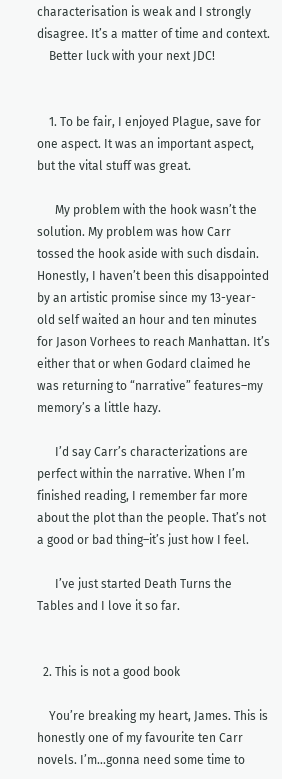characterisation is weak and I strongly disagree. It’s a matter of time and context.
    Better luck with your next JDC!


    1. To be fair, I enjoyed Plague, save for one aspect. It was an important aspect, but the vital stuff was great.

      My problem with the hook wasn’t the solution. My problem was how Carr tossed the hook aside with such disdain. Honestly, I haven’t been this disappointed by an artistic promise since my 13-year-old self waited an hour and ten minutes for Jason Vorhees to reach Manhattan. It’s either that or when Godard claimed he was returning to “narrative” features–my memory’s a little hazy.

      I’d say Carr’s characterizations are perfect within the narrative. When I’m finished reading, I remember far more about the plot than the people. That’s not a good or bad thing–it’s just how I feel.

      I’ve just started Death Turns the Tables and I love it so far.


  2. This is not a good book

    You’re breaking my heart, James. This is honestly one of my favourite ten Carr novels. I’m…gonna need some time to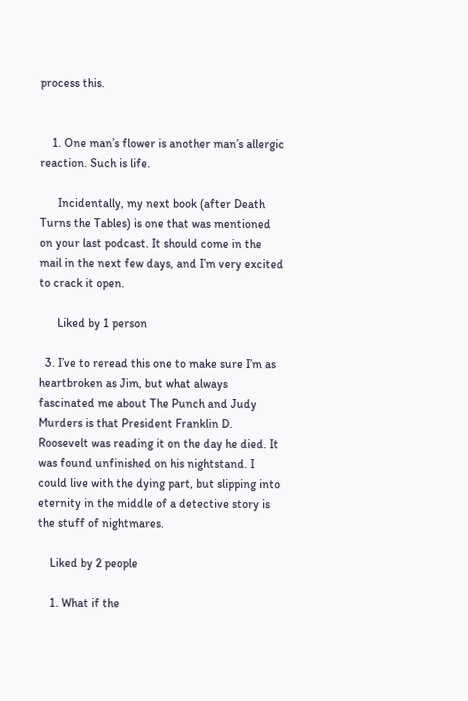process this.


    1. One man’s flower is another man’s allergic reaction. Such is life.

      Incidentally, my next book (after Death Turns the Tables) is one that was mentioned on your last podcast. It should come in the mail in the next few days, and I’m very excited to crack it open.

      Liked by 1 person

  3. I’ve to reread this one to make sure I’m as heartbroken as Jim, but what always fascinated me about The Punch and Judy Murders is that President Franklin D. Roosevelt was reading it on the day he died. It was found unfinished on his nightstand. I could live with the dying part, but slipping into eternity in the middle of a detective story is the stuff of nightmares.

    Liked by 2 people

    1. What if the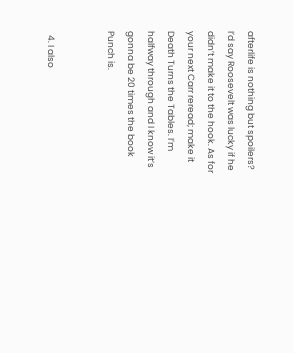afterlife is nothing but spoilers? I’d say Roosevelt was lucky if he didn’t make it to the hook. As for your next Carr reread; make it Death Turns the Tables. I’m halfway through and I know it’s gonna be 20 times the book Punch is.


  4. I also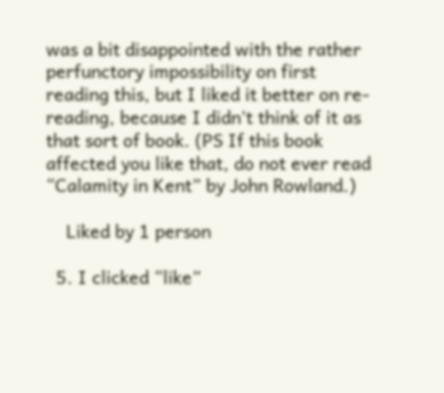was a bit disappointed with the rather perfunctory impossibility on first reading this, but I liked it better on re-reading, because I didn’t think of it as that sort of book. (PS If this book affected you like that, do not ever read “Calamity in Kent” by John Rowland.)

    Liked by 1 person

  5. I clicked “like”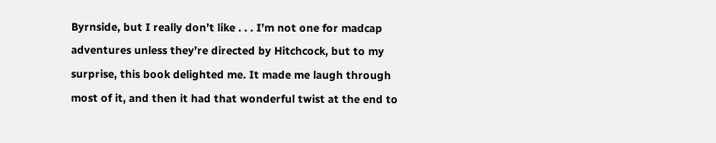Byrnside, but I really don’t like . . . I’m not one for madcap adventures unless they’re directed by Hitchcock, but to my surprise, this book delighted me. It made me laugh through most of it, and then it had that wonderful twist at the end to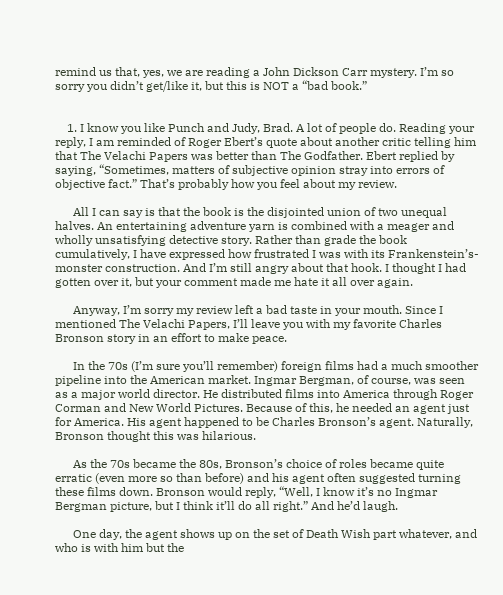remind us that, yes, we are reading a John Dickson Carr mystery. I’m so sorry you didn’t get/like it, but this is NOT a “bad book.”


    1. I know you like Punch and Judy, Brad. A lot of people do. Reading your reply, I am reminded of Roger Ebert’s quote about another critic telling him that The Velachi Papers was better than The Godfather. Ebert replied by saying, “Sometimes, matters of subjective opinion stray into errors of objective fact.” That’s probably how you feel about my review.

      All I can say is that the book is the disjointed union of two unequal halves. An entertaining adventure yarn is combined with a meager and wholly unsatisfying detective story. Rather than grade the book cumulatively, I have expressed how frustrated I was with its Frankenstein’s-monster construction. And I’m still angry about that hook. I thought I had gotten over it, but your comment made me hate it all over again.

      Anyway, I’m sorry my review left a bad taste in your mouth. Since I mentioned The Velachi Papers, I’ll leave you with my favorite Charles Bronson story in an effort to make peace.

      In the 70s (I’m sure you’ll remember) foreign films had a much smoother pipeline into the American market. Ingmar Bergman, of course, was seen as a major world director. He distributed films into America through Roger Corman and New World Pictures. Because of this, he needed an agent just for America. His agent happened to be Charles Bronson’s agent. Naturally, Bronson thought this was hilarious.

      As the 70s became the 80s, Bronson’s choice of roles became quite erratic (even more so than before) and his agent often suggested turning these films down. Bronson would reply, “Well, I know it’s no Ingmar Bergman picture, but I think it’ll do all right.” And he’d laugh.

      One day, the agent shows up on the set of Death Wish part whatever, and who is with him but the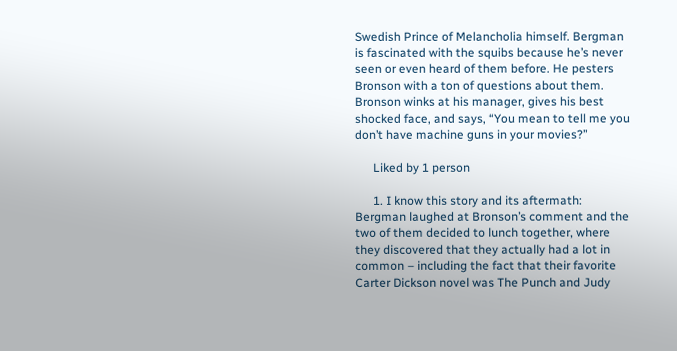Swedish Prince of Melancholia himself. Bergman is fascinated with the squibs because he’s never seen or even heard of them before. He pesters Bronson with a ton of questions about them. Bronson winks at his manager, gives his best shocked face, and says, “You mean to tell me you don’t have machine guns in your movies?”

      Liked by 1 person

      1. I know this story and its aftermath: Bergman laughed at Bronson’s comment and the two of them decided to lunch together, where they discovered that they actually had a lot in common – including the fact that their favorite Carter Dickson novel was The Punch and Judy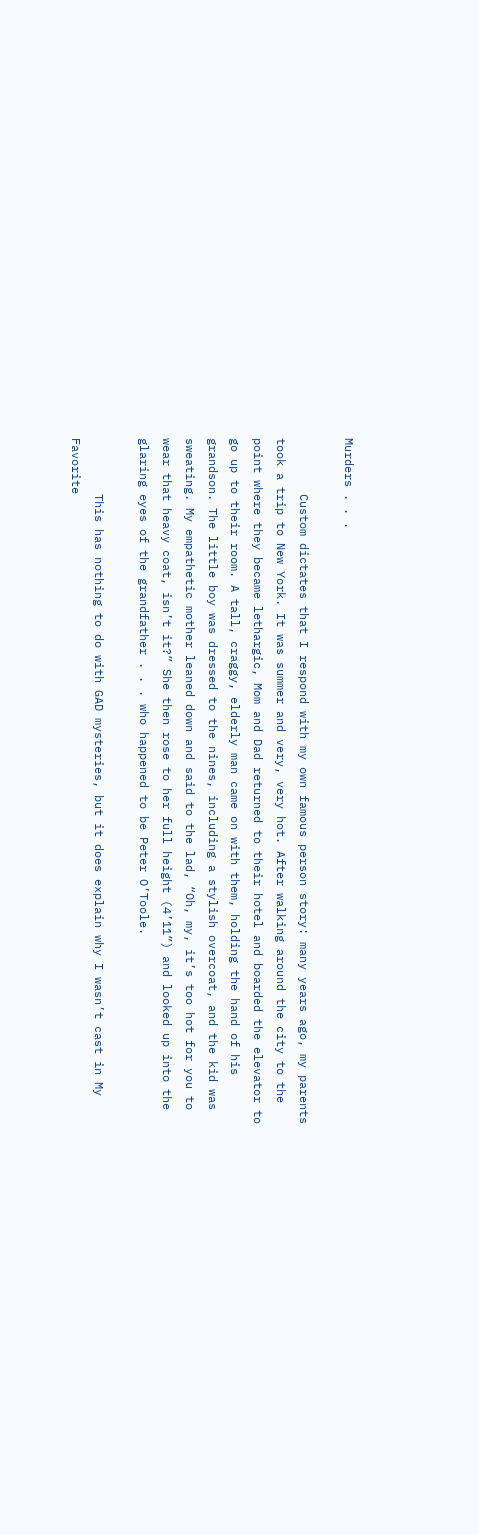Murders . . .

        Custom dictates that I respond with my own famous person story: many years ago, my parents took a trip to New York. It was summer and very, very hot. After walking around the city to the point where they became lethargic, Mom and Dad returned to their hotel and boarded the elevator to go up to their room. A tall, craggy, elderly man came on with them, holding the hand of his grandson. The little boy was dressed to the nines, including a stylish overcoat, and the kid was sweating. My empathetic mother leaned down and said to the lad, “Oh, my, it’s too hot for you to wear that heavy coat, isn’t it?” She then rose to her full height (4’11”) and looked up into the glaring eyes of the grandfather . . . who happened to be Peter O’Toole.

        This has nothing to do with GAD mysteries, but it does explain why I wasn’t cast in My Favorite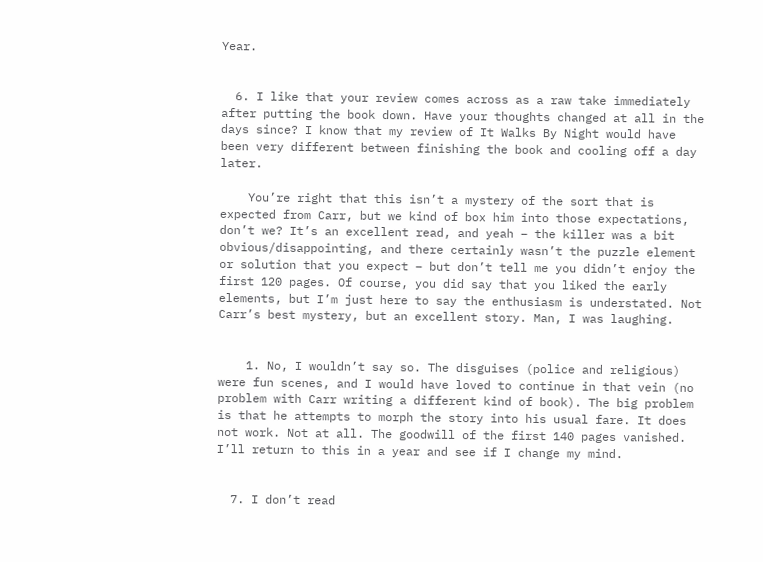Year.


  6. I like that your review comes across as a raw take immediately after putting the book down. Have your thoughts changed at all in the days since? I know that my review of It Walks By Night would have been very different between finishing the book and cooling off a day later.

    You’re right that this isn’t a mystery of the sort that is expected from Carr, but we kind of box him into those expectations, don’t we? It’s an excellent read, and yeah – the killer was a bit obvious/disappointing, and there certainly wasn’t the puzzle element or solution that you expect – but don’t tell me you didn’t enjoy the first 120 pages. Of course, you did say that you liked the early elements, but I’m just here to say the enthusiasm is understated. Not Carr’s best mystery, but an excellent story. Man, I was laughing.


    1. No, I wouldn’t say so. The disguises (police and religious) were fun scenes, and I would have loved to continue in that vein (no problem with Carr writing a different kind of book). The big problem is that he attempts to morph the story into his usual fare. It does not work. Not at all. The goodwill of the first 140 pages vanished. I’ll return to this in a year and see if I change my mind.


  7. I don’t read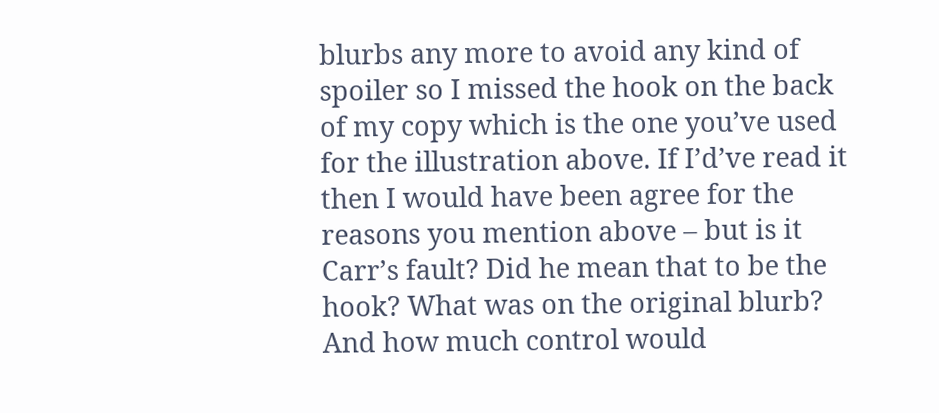blurbs any more to avoid any kind of spoiler so I missed the hook on the back of my copy which is the one you’ve used for the illustration above. If I’d’ve read it then I would have been agree for the reasons you mention above – but is it Carr’s fault? Did he mean that to be the hook? What was on the original blurb? And how much control would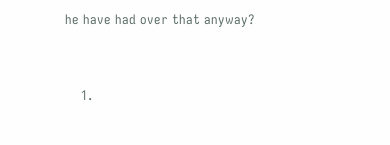he have had over that anyway?


    1.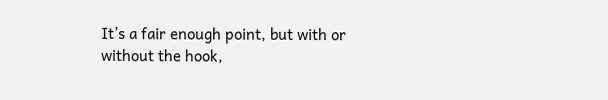It’s a fair enough point, but with or without the hook,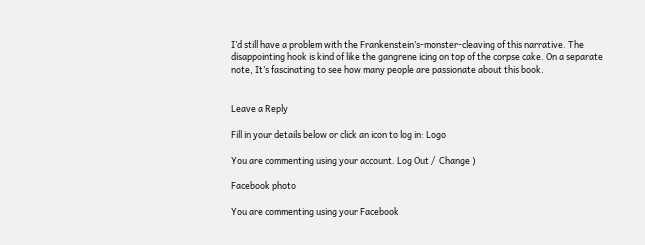I’d still have a problem with the Frankenstein’s-monster-cleaving of this narrative. The disappointing hook is kind of like the gangrene icing on top of the corpse cake. On a separate note, It’s fascinating to see how many people are passionate about this book.


Leave a Reply

Fill in your details below or click an icon to log in: Logo

You are commenting using your account. Log Out /  Change )

Facebook photo

You are commenting using your Facebook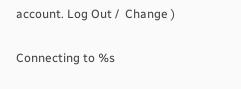account. Log Out /  Change )

Connecting to %s